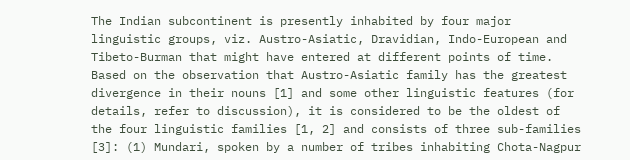The Indian subcontinent is presently inhabited by four major linguistic groups, viz. Austro-Asiatic, Dravidian, Indo-European and Tibeto-Burman that might have entered at different points of time. Based on the observation that Austro-Asiatic family has the greatest divergence in their nouns [1] and some other linguistic features (for details, refer to discussion), it is considered to be the oldest of the four linguistic families [1, 2] and consists of three sub-families [3]: (1) Mundari, spoken by a number of tribes inhabiting Chota-Nagpur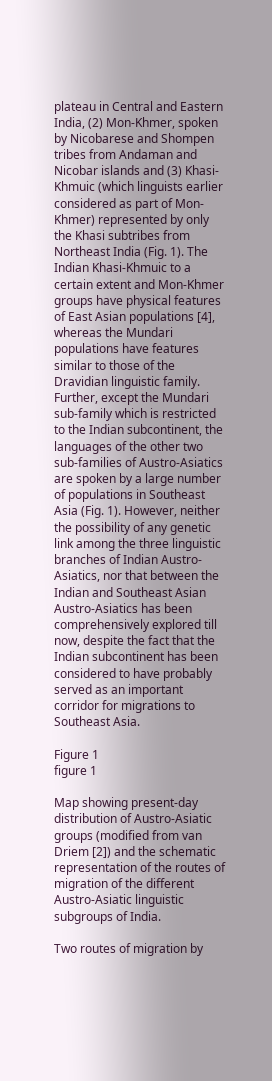plateau in Central and Eastern India, (2) Mon-Khmer, spoken by Nicobarese and Shompen tribes from Andaman and Nicobar islands and (3) Khasi-Khmuic (which linguists earlier considered as part of Mon-Khmer) represented by only the Khasi subtribes from Northeast India (Fig. 1). The Indian Khasi-Khmuic to a certain extent and Mon-Khmer groups have physical features of East Asian populations [4], whereas the Mundari populations have features similar to those of the Dravidian linguistic family. Further, except the Mundari sub-family which is restricted to the Indian subcontinent, the languages of the other two sub-families of Austro-Asiatics are spoken by a large number of populations in Southeast Asia (Fig. 1). However, neither the possibility of any genetic link among the three linguistic branches of Indian Austro-Asiatics, nor that between the Indian and Southeast Asian Austro-Asiatics has been comprehensively explored till now, despite the fact that the Indian subcontinent has been considered to have probably served as an important corridor for migrations to Southeast Asia.

Figure 1
figure 1

Map showing present-day distribution of Austro-Asiatic groups (modified from van Driem [2]) and the schematic representation of the routes of migration of the different Austro-Asiatic linguistic subgroups of India.

Two routes of migration by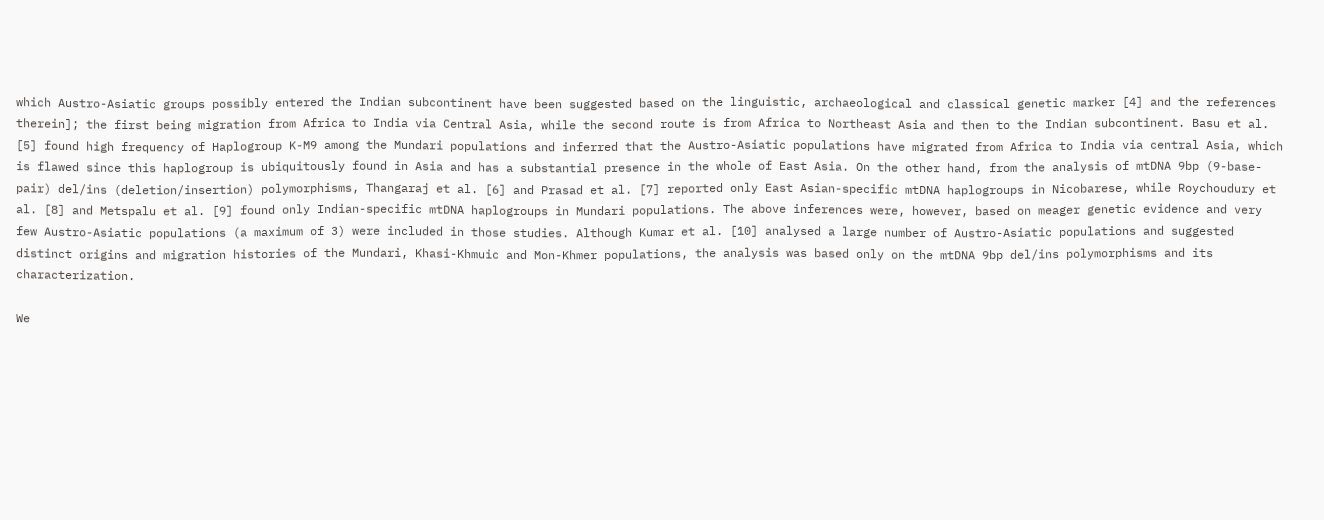which Austro-Asiatic groups possibly entered the Indian subcontinent have been suggested based on the linguistic, archaeological and classical genetic marker [4] and the references therein]; the first being migration from Africa to India via Central Asia, while the second route is from Africa to Northeast Asia and then to the Indian subcontinent. Basu et al. [5] found high frequency of Haplogroup K-M9 among the Mundari populations and inferred that the Austro-Asiatic populations have migrated from Africa to India via central Asia, which is flawed since this haplogroup is ubiquitously found in Asia and has a substantial presence in the whole of East Asia. On the other hand, from the analysis of mtDNA 9bp (9-base-pair) del/ins (deletion/insertion) polymorphisms, Thangaraj et al. [6] and Prasad et al. [7] reported only East Asian-specific mtDNA haplogroups in Nicobarese, while Roychoudury et al. [8] and Metspalu et al. [9] found only Indian-specific mtDNA haplogroups in Mundari populations. The above inferences were, however, based on meager genetic evidence and very few Austro-Asiatic populations (a maximum of 3) were included in those studies. Although Kumar et al. [10] analysed a large number of Austro-Asiatic populations and suggested distinct origins and migration histories of the Mundari, Khasi-Khmuic and Mon-Khmer populations, the analysis was based only on the mtDNA 9bp del/ins polymorphisms and its characterization.

We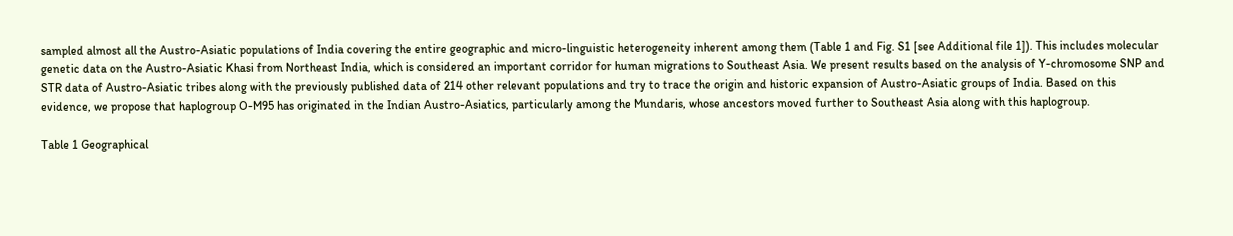sampled almost all the Austro-Asiatic populations of India covering the entire geographic and micro-linguistic heterogeneity inherent among them (Table 1 and Fig. S1 [see Additional file 1]). This includes molecular genetic data on the Austro-Asiatic Khasi from Northeast India, which is considered an important corridor for human migrations to Southeast Asia. We present results based on the analysis of Y-chromosome SNP and STR data of Austro-Asiatic tribes along with the previously published data of 214 other relevant populations and try to trace the origin and historic expansion of Austro-Asiatic groups of India. Based on this evidence, we propose that haplogroup O-M95 has originated in the Indian Austro-Asiatics, particularly among the Mundaris, whose ancestors moved further to Southeast Asia along with this haplogroup.

Table 1 Geographical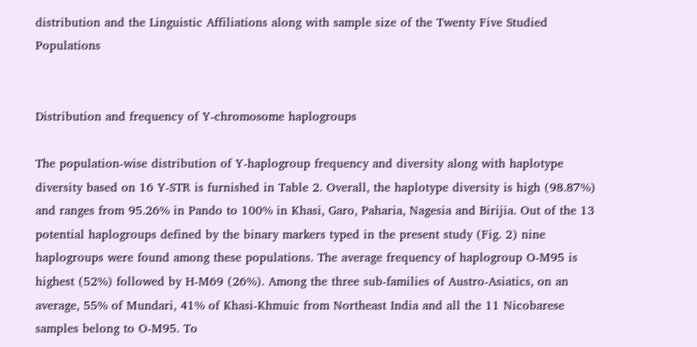distribution and the Linguistic Affiliations along with sample size of the Twenty Five Studied Populations


Distribution and frequency of Y-chromosome haplogroups

The population-wise distribution of Y-haplogroup frequency and diversity along with haplotype diversity based on 16 Y-STR is furnished in Table 2. Overall, the haplotype diversity is high (98.87%) and ranges from 95.26% in Pando to 100% in Khasi, Garo, Paharia, Nagesia and Birijia. Out of the 13 potential haplogroups defined by the binary markers typed in the present study (Fig. 2) nine haplogroups were found among these populations. The average frequency of haplogroup O-M95 is highest (52%) followed by H-M69 (26%). Among the three sub-families of Austro-Asiatics, on an average, 55% of Mundari, 41% of Khasi-Khmuic from Northeast India and all the 11 Nicobarese samples belong to O-M95. To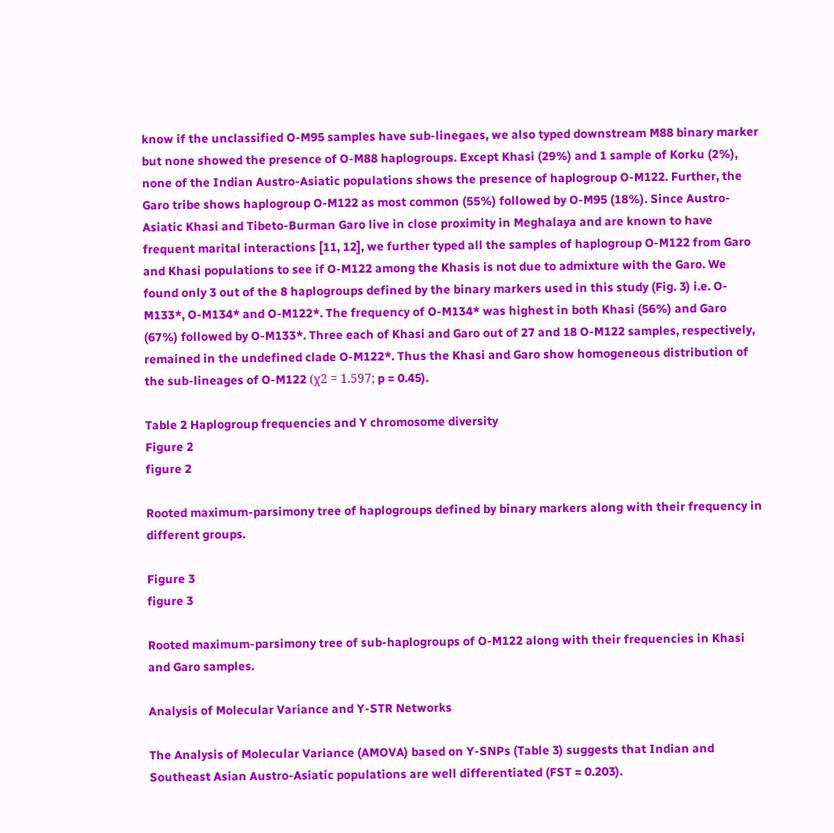know if the unclassified O-M95 samples have sub-linegaes, we also typed downstream M88 binary marker but none showed the presence of O-M88 haplogroups. Except Khasi (29%) and 1 sample of Korku (2%), none of the Indian Austro-Asiatic populations shows the presence of haplogroup O-M122. Further, the Garo tribe shows haplogroup O-M122 as most common (55%) followed by O-M95 (18%). Since Austro-Asiatic Khasi and Tibeto-Burman Garo live in close proximity in Meghalaya and are known to have frequent marital interactions [11, 12], we further typed all the samples of haplogroup O-M122 from Garo and Khasi populations to see if O-M122 among the Khasis is not due to admixture with the Garo. We found only 3 out of the 8 haplogroups defined by the binary markers used in this study (Fig. 3) i.e. O-M133*, O-M134* and O-M122*. The frequency of O-M134* was highest in both Khasi (56%) and Garo (67%) followed by O-M133*. Three each of Khasi and Garo out of 27 and 18 O-M122 samples, respectively, remained in the undefined clade O-M122*. Thus the Khasi and Garo show homogeneous distribution of the sub-lineages of O-M122 (χ2 = 1.597; p = 0.45).

Table 2 Haplogroup frequencies and Y chromosome diversity
Figure 2
figure 2

Rooted maximum-parsimony tree of haplogroups defined by binary markers along with their frequency in different groups.

Figure 3
figure 3

Rooted maximum-parsimony tree of sub-haplogroups of O-M122 along with their frequencies in Khasi and Garo samples.

Analysis of Molecular Variance and Y-STR Networks

The Analysis of Molecular Variance (AMOVA) based on Y-SNPs (Table 3) suggests that Indian and Southeast Asian Austro-Asiatic populations are well differentiated (FST = 0.203).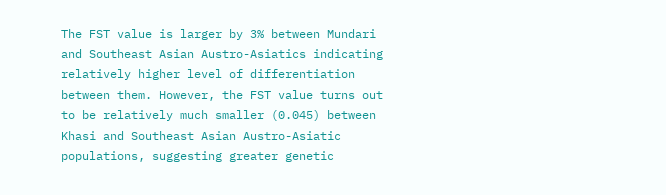The FST value is larger by 3% between Mundari and Southeast Asian Austro-Asiatics indicating relatively higher level of differentiation between them. However, the FST value turns out to be relatively much smaller (0.045) between Khasi and Southeast Asian Austro-Asiatic populations, suggesting greater genetic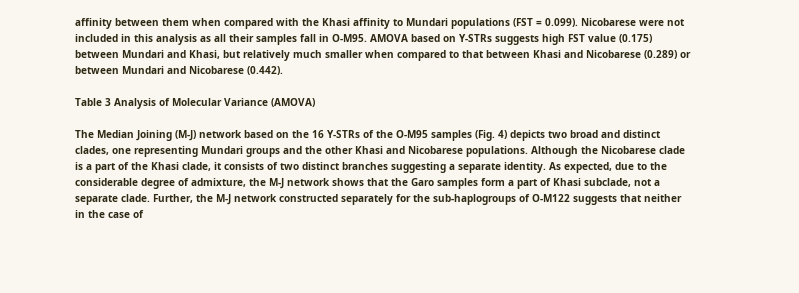affinity between them when compared with the Khasi affinity to Mundari populations (FST = 0.099). Nicobarese were not included in this analysis as all their samples fall in O-M95. AMOVA based on Y-STRs suggests high FST value (0.175) between Mundari and Khasi, but relatively much smaller when compared to that between Khasi and Nicobarese (0.289) or between Mundari and Nicobarese (0.442).

Table 3 Analysis of Molecular Variance (AMOVA)

The Median Joining (M-J) network based on the 16 Y-STRs of the O-M95 samples (Fig. 4) depicts two broad and distinct clades, one representing Mundari groups and the other Khasi and Nicobarese populations. Although the Nicobarese clade is a part of the Khasi clade, it consists of two distinct branches suggesting a separate identity. As expected, due to the considerable degree of admixture, the M-J network shows that the Garo samples form a part of Khasi subclade, not a separate clade. Further, the M-J network constructed separately for the sub-haplogroups of O-M122 suggests that neither in the case of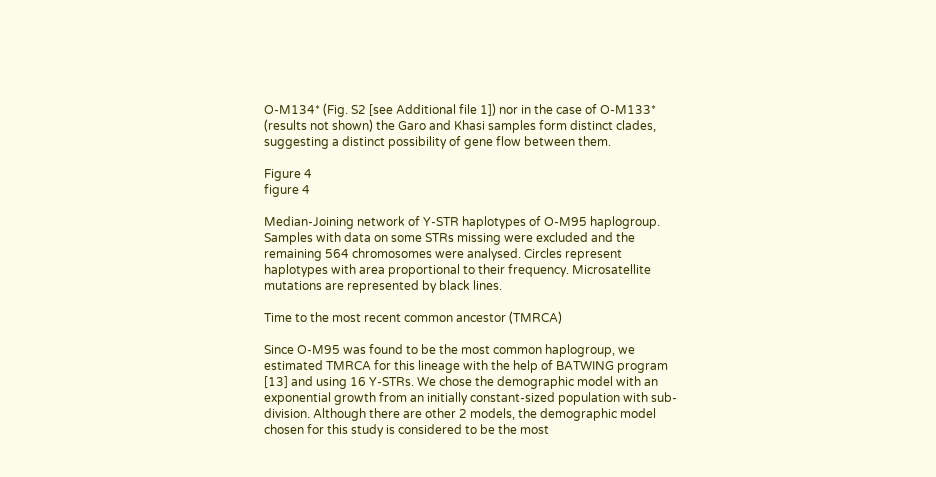O-M134* (Fig. S2 [see Additional file 1]) nor in the case of O-M133* (results not shown) the Garo and Khasi samples form distinct clades, suggesting a distinct possibility of gene flow between them.

Figure 4
figure 4

Median-Joining network of Y-STR haplotypes of O-M95 haplogroup. Samples with data on some STRs missing were excluded and the remaining 564 chromosomes were analysed. Circles represent haplotypes with area proportional to their frequency. Microsatellite mutations are represented by black lines.

Time to the most recent common ancestor (TMRCA)

Since O-M95 was found to be the most common haplogroup, we estimated TMRCA for this lineage with the help of BATWING program [13] and using 16 Y-STRs. We chose the demographic model with an exponential growth from an initially constant-sized population with sub-division. Although there are other 2 models, the demographic model chosen for this study is considered to be the most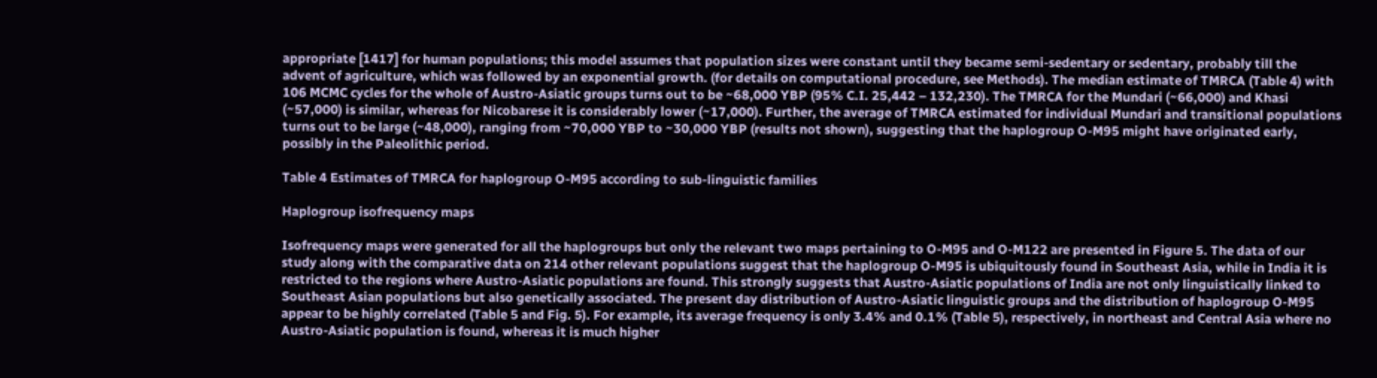appropriate [1417] for human populations; this model assumes that population sizes were constant until they became semi-sedentary or sedentary, probably till the advent of agriculture, which was followed by an exponential growth. (for details on computational procedure, see Methods). The median estimate of TMRCA (Table 4) with 106 MCMC cycles for the whole of Austro-Asiatic groups turns out to be ~68,000 YBP (95% C.I. 25,442 – 132,230). The TMRCA for the Mundari (~66,000) and Khasi (~57,000) is similar, whereas for Nicobarese it is considerably lower (~17,000). Further, the average of TMRCA estimated for individual Mundari and transitional populations turns out to be large (~48,000), ranging from ~70,000 YBP to ~30,000 YBP (results not shown), suggesting that the haplogroup O-M95 might have originated early, possibly in the Paleolithic period.

Table 4 Estimates of TMRCA for haplogroup O-M95 according to sub-linguistic families

Haplogroup isofrequency maps

Isofrequency maps were generated for all the haplogroups but only the relevant two maps pertaining to O-M95 and O-M122 are presented in Figure 5. The data of our study along with the comparative data on 214 other relevant populations suggest that the haplogroup O-M95 is ubiquitously found in Southeast Asia, while in India it is restricted to the regions where Austro-Asiatic populations are found. This strongly suggests that Austro-Asiatic populations of India are not only linguistically linked to Southeast Asian populations but also genetically associated. The present day distribution of Austro-Asiatic linguistic groups and the distribution of haplogroup O-M95 appear to be highly correlated (Table 5 and Fig. 5). For example, its average frequency is only 3.4% and 0.1% (Table 5), respectively, in northeast and Central Asia where no Austro-Asiatic population is found, whereas it is much higher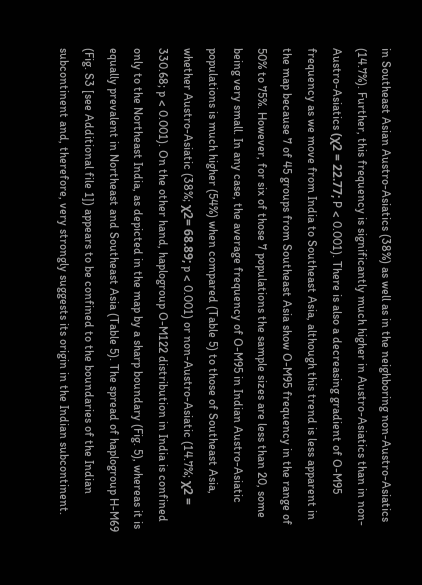in Southeast Asian Austro-Asiatics (38%) as well as in the neighboring non-Austro-Asiatics (14.7%). Further, this frequency is significantly much higher in Austro-Asiatics than in non-Austro-Asiatics (χ2 = 22.77; P < 0.001). There is also a decreasing gradient of O-M95 frequency as we move from India to Southeast Asia, although this trend is less apparent in the map because 7 of 45 groups from Southeast Asia show O-M95 frequency in the range of 50% to 75%. However, for six of those 7 populations the sample sizes are less than 20, some being very small. In any case, the average frequency of O-M95 in Indian Austro-Asiatic populations is much higher (54%) when compared (Table 5) to those of Southeast Asia, whether Austro-Asiatic (38%; χ2= 68.89; p < 0.001) or non-Austro-Asiatic (14.7%; χ2 = 330.68; p < 0.001). On the other hand, haplogroup O-M122 distribution in India is confined only to the Northeast India, as depicted in the map by a sharp boundary (Fig. 5), whereas it is equally prevalent in Northeast and Southeast Asia (Table 5). The spread of haplogroup H-M69 (Fig. S3 [see Additional file 1]) appears to be confined to the boundaries of the Indian subcontinent and, therefore, very strongly suggests its origin in the Indian subcontinent.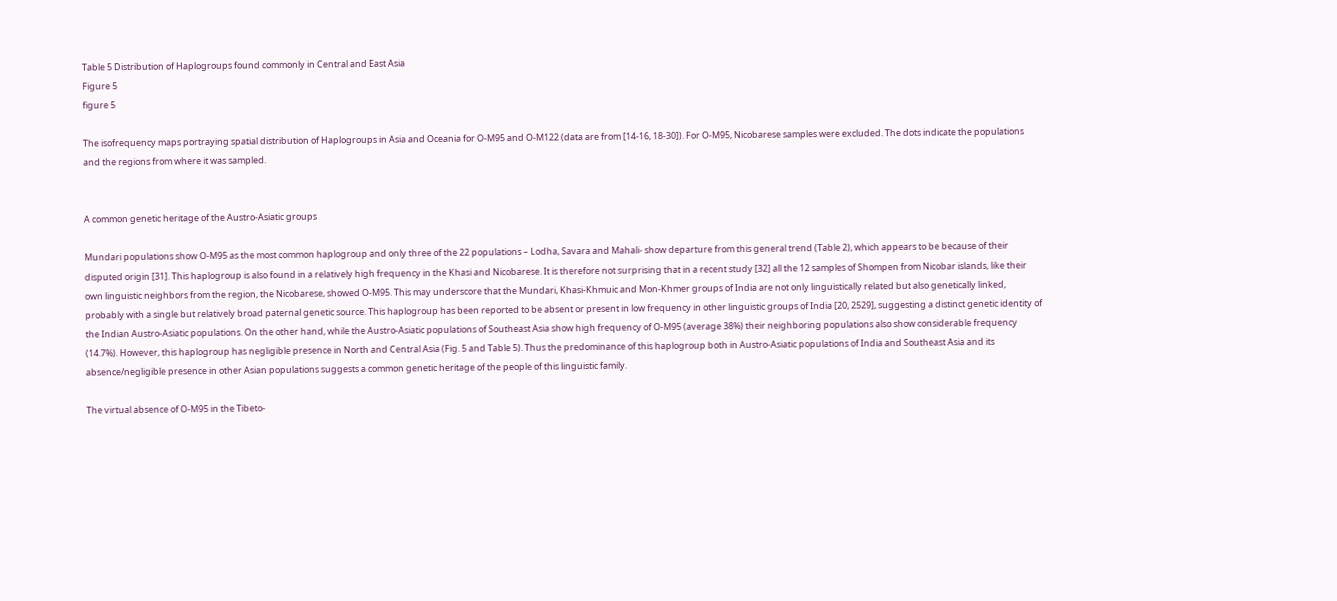Table 5 Distribution of Haplogroups found commonly in Central and East Asia
Figure 5
figure 5

The isofrequency maps portraying spatial distribution of Haplogroups in Asia and Oceania for O-M95 and O-M122 (data are from [14-16, 18-30]). For O-M95, Nicobarese samples were excluded. The dots indicate the populations and the regions from where it was sampled.


A common genetic heritage of the Austro-Asiatic groups

Mundari populations show O-M95 as the most common haplogroup and only three of the 22 populations – Lodha, Savara and Mahali- show departure from this general trend (Table 2), which appears to be because of their disputed origin [31]. This haplogroup is also found in a relatively high frequency in the Khasi and Nicobarese. It is therefore not surprising that in a recent study [32] all the 12 samples of Shompen from Nicobar islands, like their own linguistic neighbors from the region, the Nicobarese, showed O-M95. This may underscore that the Mundari, Khasi-Khmuic and Mon-Khmer groups of India are not only linguistically related but also genetically linked, probably with a single but relatively broad paternal genetic source. This haplogroup has been reported to be absent or present in low frequency in other linguistic groups of India [20, 2529], suggesting a distinct genetic identity of the Indian Austro-Asiatic populations. On the other hand, while the Austro-Asiatic populations of Southeast Asia show high frequency of O-M95 (average 38%) their neighboring populations also show considerable frequency (14.7%). However, this haplogroup has negligible presence in North and Central Asia (Fig. 5 and Table 5). Thus the predominance of this haplogroup both in Austro-Asiatic populations of India and Southeast Asia and its absence/negligible presence in other Asian populations suggests a common genetic heritage of the people of this linguistic family.

The virtual absence of O-M95 in the Tibeto-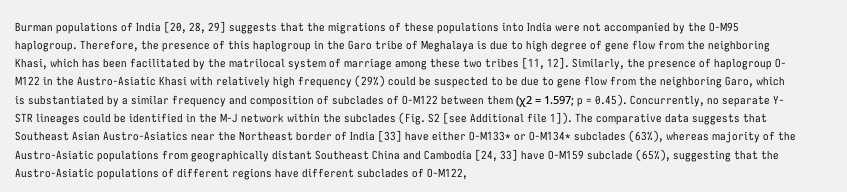Burman populations of India [20, 28, 29] suggests that the migrations of these populations into India were not accompanied by the O-M95 haplogroup. Therefore, the presence of this haplogroup in the Garo tribe of Meghalaya is due to high degree of gene flow from the neighboring Khasi, which has been facilitated by the matrilocal system of marriage among these two tribes [11, 12]. Similarly, the presence of haplogroup O-M122 in the Austro-Asiatic Khasi with relatively high frequency (29%) could be suspected to be due to gene flow from the neighboring Garo, which is substantiated by a similar frequency and composition of subclades of O-M122 between them (χ2 = 1.597; p = 0.45). Concurrently, no separate Y-STR lineages could be identified in the M-J network within the subclades (Fig. S2 [see Additional file 1]). The comparative data suggests that Southeast Asian Austro-Asiatics near the Northeast border of India [33] have either O-M133* or O-M134* subclades (63%), whereas majority of the Austro-Asiatic populations from geographically distant Southeast China and Cambodia [24, 33] have O-M159 subclade (65%), suggesting that the Austro-Asiatic populations of different regions have different subclades of O-M122,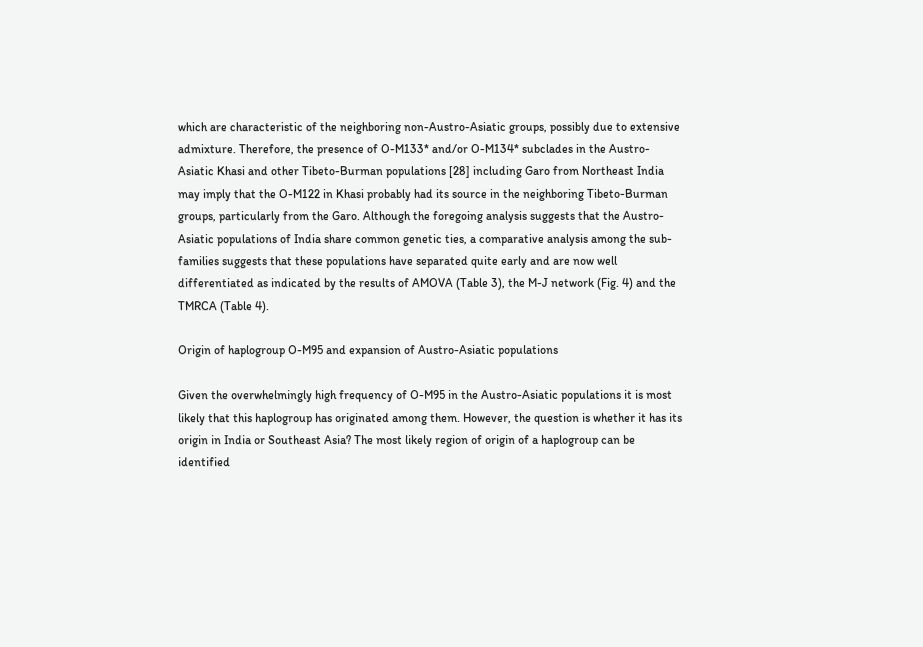which are characteristic of the neighboring non-Austro-Asiatic groups, possibly due to extensive admixture. Therefore, the presence of O-M133* and/or O-M134* subclades in the Austro-Asiatic Khasi and other Tibeto-Burman populations [28] including Garo from Northeast India may imply that the O-M122 in Khasi probably had its source in the neighboring Tibeto-Burman groups, particularly from the Garo. Although the foregoing analysis suggests that the Austro-Asiatic populations of India share common genetic ties, a comparative analysis among the sub-families suggests that these populations have separated quite early and are now well differentiated as indicated by the results of AMOVA (Table 3), the M-J network (Fig. 4) and the TMRCA (Table 4).

Origin of haplogroup O-M95 and expansion of Austro-Asiatic populations

Given the overwhelmingly high frequency of O-M95 in the Austro-Asiatic populations it is most likely that this haplogroup has originated among them. However, the question is whether it has its origin in India or Southeast Asia? The most likely region of origin of a haplogroup can be identified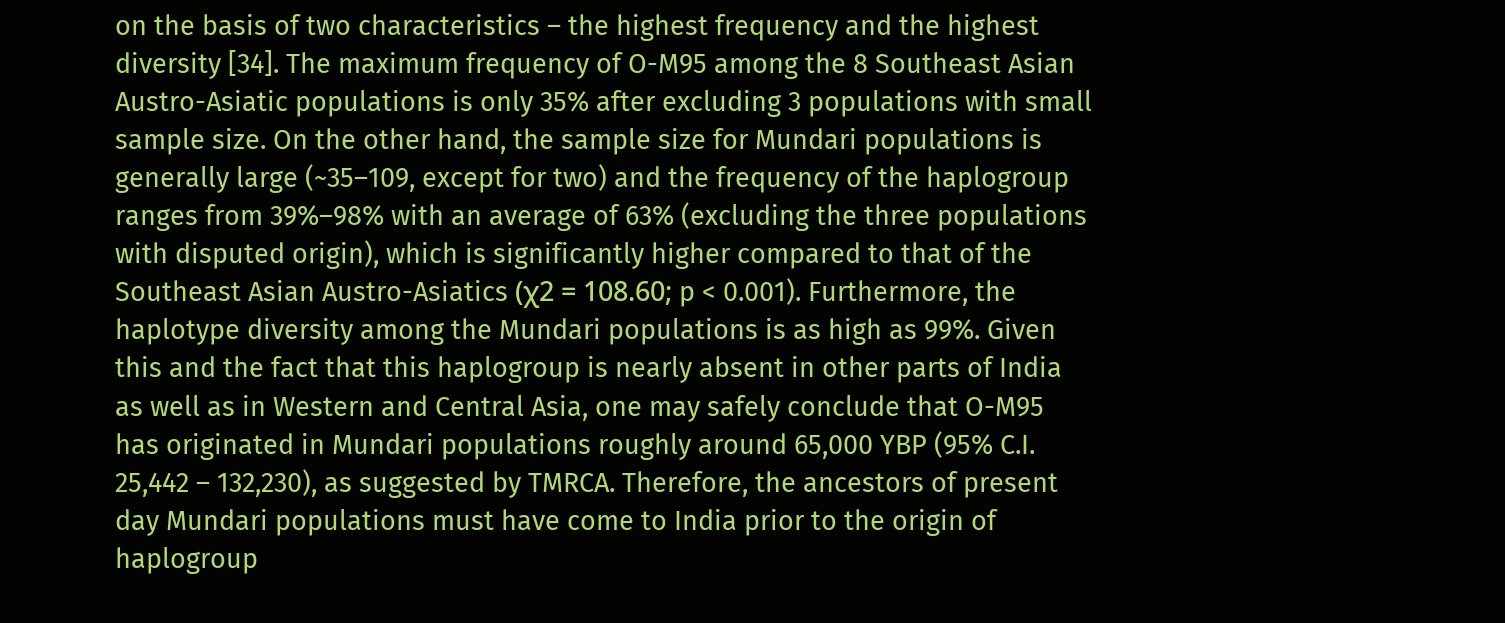on the basis of two characteristics – the highest frequency and the highest diversity [34]. The maximum frequency of O-M95 among the 8 Southeast Asian Austro-Asiatic populations is only 35% after excluding 3 populations with small sample size. On the other hand, the sample size for Mundari populations is generally large (~35–109, except for two) and the frequency of the haplogroup ranges from 39%–98% with an average of 63% (excluding the three populations with disputed origin), which is significantly higher compared to that of the Southeast Asian Austro-Asiatics (χ2 = 108.60; p < 0.001). Furthermore, the haplotype diversity among the Mundari populations is as high as 99%. Given this and the fact that this haplogroup is nearly absent in other parts of India as well as in Western and Central Asia, one may safely conclude that O-M95 has originated in Mundari populations roughly around 65,000 YBP (95% C.I. 25,442 – 132,230), as suggested by TMRCA. Therefore, the ancestors of present day Mundari populations must have come to India prior to the origin of haplogroup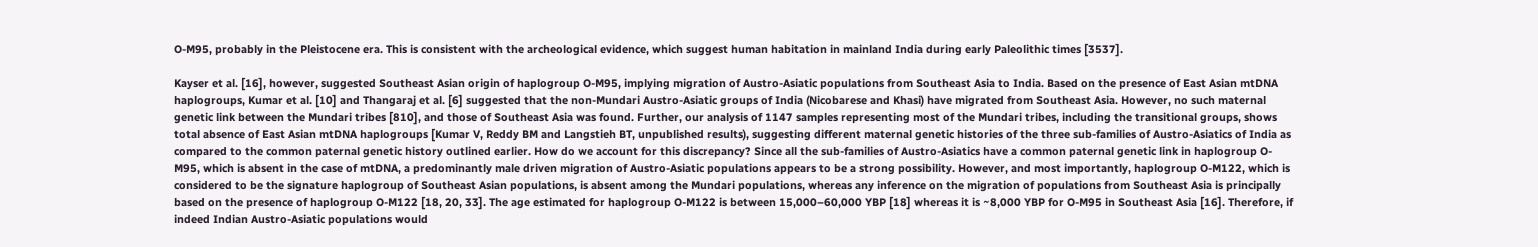O-M95, probably in the Pleistocene era. This is consistent with the archeological evidence, which suggest human habitation in mainland India during early Paleolithic times [3537].

Kayser et al. [16], however, suggested Southeast Asian origin of haplogroup O-M95, implying migration of Austro-Asiatic populations from Southeast Asia to India. Based on the presence of East Asian mtDNA haplogroups, Kumar et al. [10] and Thangaraj et al. [6] suggested that the non-Mundari Austro-Asiatic groups of India (Nicobarese and Khasi) have migrated from Southeast Asia. However, no such maternal genetic link between the Mundari tribes [810], and those of Southeast Asia was found. Further, our analysis of 1147 samples representing most of the Mundari tribes, including the transitional groups, shows total absence of East Asian mtDNA haplogroups [Kumar V, Reddy BM and Langstieh BT, unpublished results), suggesting different maternal genetic histories of the three sub-families of Austro-Asiatics of India as compared to the common paternal genetic history outlined earlier. How do we account for this discrepancy? Since all the sub-families of Austro-Asiatics have a common paternal genetic link in haplogroup O-M95, which is absent in the case of mtDNA, a predominantly male driven migration of Austro-Asiatic populations appears to be a strong possibility. However, and most importantly, haplogroup O-M122, which is considered to be the signature haplogroup of Southeast Asian populations, is absent among the Mundari populations, whereas any inference on the migration of populations from Southeast Asia is principally based on the presence of haplogroup O-M122 [18, 20, 33]. The age estimated for haplogroup O-M122 is between 15,000–60,000 YBP [18] whereas it is ~8,000 YBP for O-M95 in Southeast Asia [16]. Therefore, if indeed Indian Austro-Asiatic populations would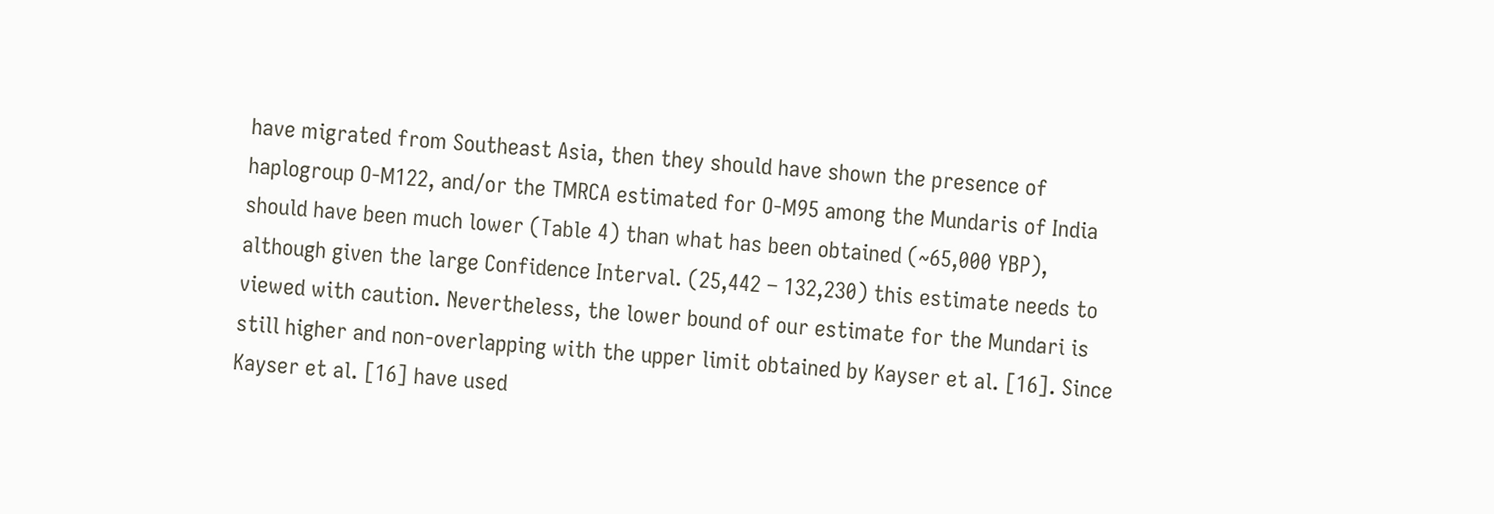have migrated from Southeast Asia, then they should have shown the presence of haplogroup O-M122, and/or the TMRCA estimated for O-M95 among the Mundaris of India should have been much lower (Table 4) than what has been obtained (~65,000 YBP), although given the large Confidence Interval. (25,442 – 132,230) this estimate needs to viewed with caution. Nevertheless, the lower bound of our estimate for the Mundari is still higher and non-overlapping with the upper limit obtained by Kayser et al. [16]. Since Kayser et al. [16] have used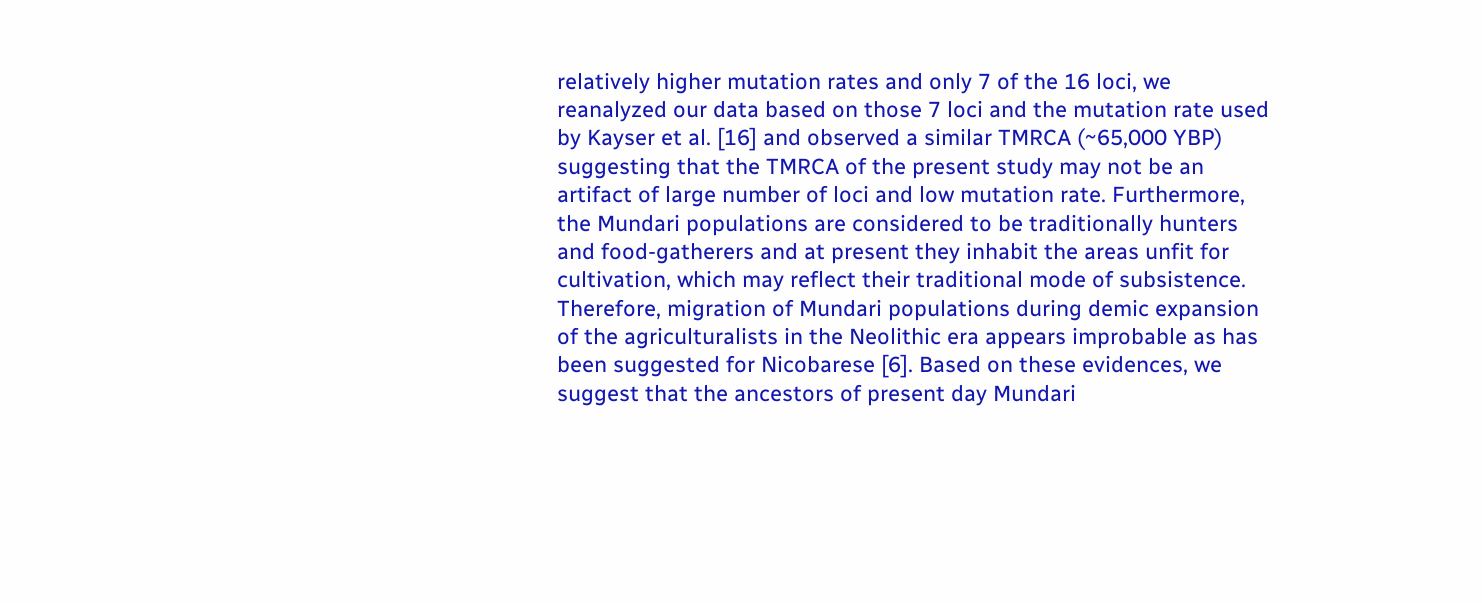relatively higher mutation rates and only 7 of the 16 loci, we reanalyzed our data based on those 7 loci and the mutation rate used by Kayser et al. [16] and observed a similar TMRCA (~65,000 YBP) suggesting that the TMRCA of the present study may not be an artifact of large number of loci and low mutation rate. Furthermore, the Mundari populations are considered to be traditionally hunters and food-gatherers and at present they inhabit the areas unfit for cultivation, which may reflect their traditional mode of subsistence. Therefore, migration of Mundari populations during demic expansion of the agriculturalists in the Neolithic era appears improbable as has been suggested for Nicobarese [6]. Based on these evidences, we suggest that the ancestors of present day Mundari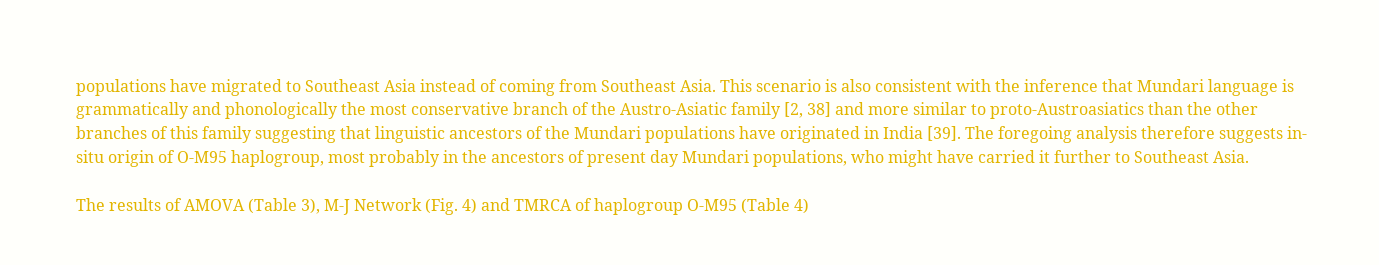populations have migrated to Southeast Asia instead of coming from Southeast Asia. This scenario is also consistent with the inference that Mundari language is grammatically and phonologically the most conservative branch of the Austro-Asiatic family [2, 38] and more similar to proto-Austroasiatics than the other branches of this family suggesting that linguistic ancestors of the Mundari populations have originated in India [39]. The foregoing analysis therefore suggests in-situ origin of O-M95 haplogroup, most probably in the ancestors of present day Mundari populations, who might have carried it further to Southeast Asia.

The results of AMOVA (Table 3), M-J Network (Fig. 4) and TMRCA of haplogroup O-M95 (Table 4)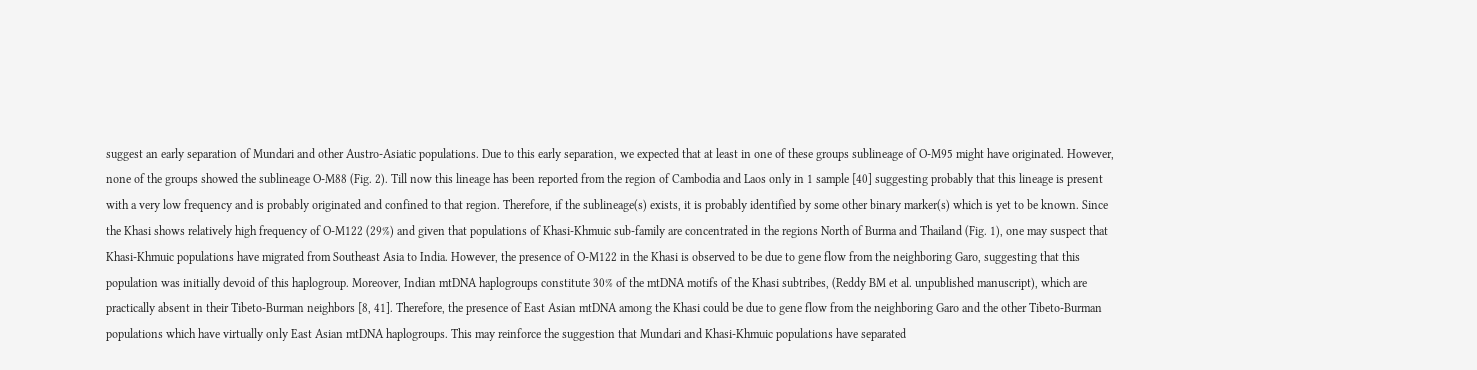suggest an early separation of Mundari and other Austro-Asiatic populations. Due to this early separation, we expected that at least in one of these groups sublineage of O-M95 might have originated. However, none of the groups showed the sublineage O-M88 (Fig. 2). Till now this lineage has been reported from the region of Cambodia and Laos only in 1 sample [40] suggesting probably that this lineage is present with a very low frequency and is probably originated and confined to that region. Therefore, if the sublineage(s) exists, it is probably identified by some other binary marker(s) which is yet to be known. Since the Khasi shows relatively high frequency of O-M122 (29%) and given that populations of Khasi-Khmuic sub-family are concentrated in the regions North of Burma and Thailand (Fig. 1), one may suspect that Khasi-Khmuic populations have migrated from Southeast Asia to India. However, the presence of O-M122 in the Khasi is observed to be due to gene flow from the neighboring Garo, suggesting that this population was initially devoid of this haplogroup. Moreover, Indian mtDNA haplogroups constitute 30% of the mtDNA motifs of the Khasi subtribes, (Reddy BM et al. unpublished manuscript), which are practically absent in their Tibeto-Burman neighbors [8, 41]. Therefore, the presence of East Asian mtDNA among the Khasi could be due to gene flow from the neighboring Garo and the other Tibeto-Burman populations which have virtually only East Asian mtDNA haplogroups. This may reinforce the suggestion that Mundari and Khasi-Khmuic populations have separated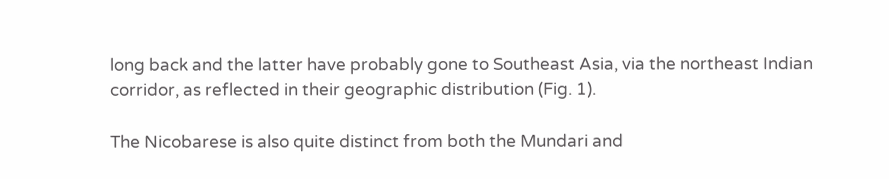long back and the latter have probably gone to Southeast Asia, via the northeast Indian corridor, as reflected in their geographic distribution (Fig. 1).

The Nicobarese is also quite distinct from both the Mundari and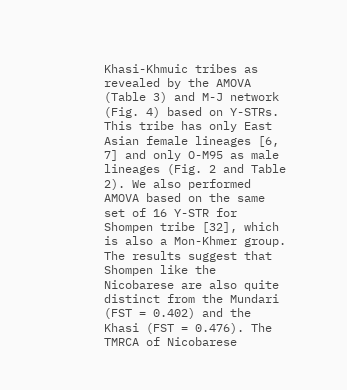Khasi-Khmuic tribes as revealed by the AMOVA (Table 3) and M-J network (Fig. 4) based on Y-STRs. This tribe has only East Asian female lineages [6, 7] and only O-M95 as male lineages (Fig. 2 and Table 2). We also performed AMOVA based on the same set of 16 Y-STR for Shompen tribe [32], which is also a Mon-Khmer group. The results suggest that Shompen like the Nicobarese are also quite distinct from the Mundari (FST = 0.402) and the Khasi (FST = 0.476). The TMRCA of Nicobarese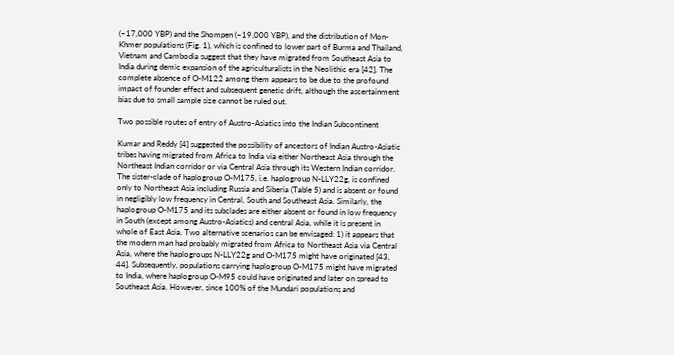(~17,000 YBP) and the Shompen (~19,000 YBP), and the distribution of Mon-Khmer populations (Fig. 1), which is confined to lower part of Burma and Thailand, Vietnam and Cambodia suggest that they have migrated from Southeast Asia to India during demic expansion of the agriculturalists in the Neolithic era [42]. The complete absence of O-M122 among them appears to be due to the profound impact of founder effect and subsequent genetic drift, although the ascertainment bias due to small sample size cannot be ruled out.

Two possible routes of entry of Austro-Asiatics into the Indian Subcontinent

Kumar and Reddy [4] suggested the possibility of ancestors of Indian Austro-Asiatic tribes having migrated from Africa to India via either Northeast Asia through the Northeast Indian corridor or via Central Asia through its Western Indian corridor. The sister-clade of haplogroup O-M175, i.e. haplogroup N-LLY22g, is confined only to Northeast Asia including Russia and Siberia (Table 5) and is absent or found in negligibly low frequency in Central, South and Southeast Asia. Similarly, the haplogroup O-M175 and its subclades are either absent or found in low frequency in South (except among Austro-Asiatics) and central Asia, while it is present in whole of East Asia. Two alternative scenarios can be envisaged: 1) it appears that the modern man had probably migrated from Africa to Northeast Asia via Central Asia, where the haplogroups N-LLY22g and O-M175 might have originated [43, 44]. Subsequently, populations carrying haplogroup O-M175 might have migrated to India, where haplogroup O-M95 could have originated and later on spread to Southeast Asia. However, since 100% of the Mundari populations and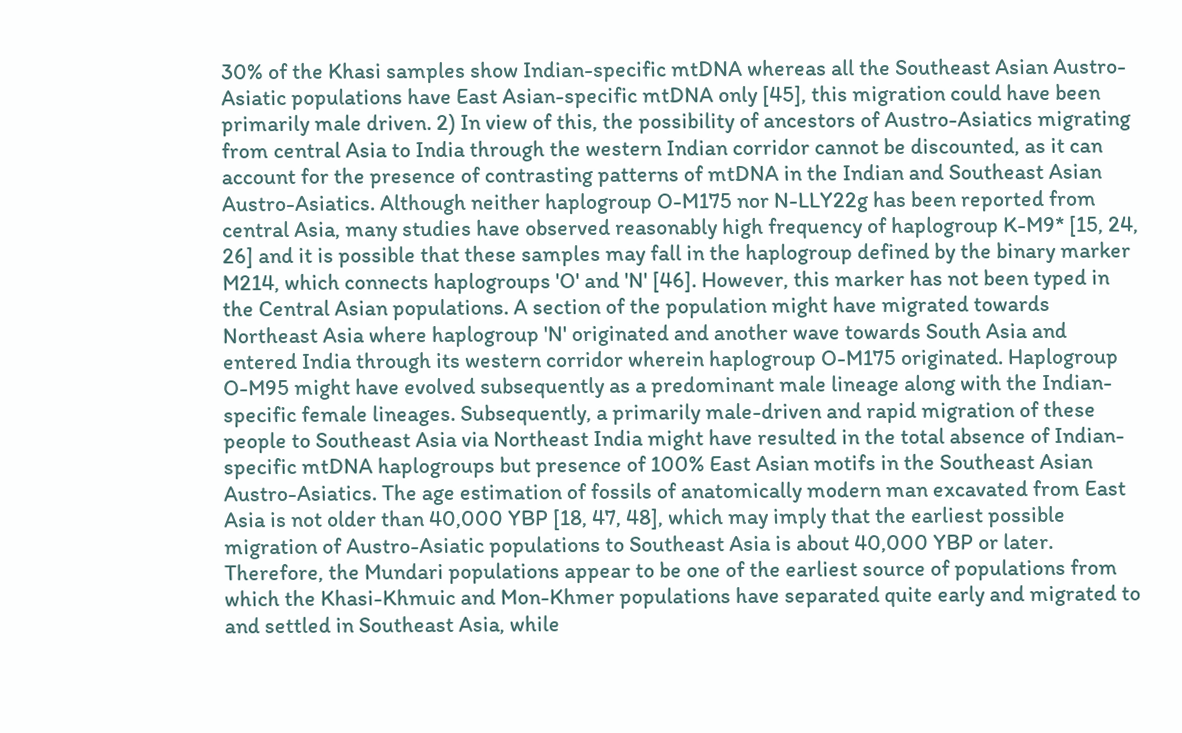30% of the Khasi samples show Indian-specific mtDNA whereas all the Southeast Asian Austro-Asiatic populations have East Asian-specific mtDNA only [45], this migration could have been primarily male driven. 2) In view of this, the possibility of ancestors of Austro-Asiatics migrating from central Asia to India through the western Indian corridor cannot be discounted, as it can account for the presence of contrasting patterns of mtDNA in the Indian and Southeast Asian Austro-Asiatics. Although neither haplogroup O-M175 nor N-LLY22g has been reported from central Asia, many studies have observed reasonably high frequency of haplogroup K-M9* [15, 24, 26] and it is possible that these samples may fall in the haplogroup defined by the binary marker M214, which connects haplogroups 'O' and 'N' [46]. However, this marker has not been typed in the Central Asian populations. A section of the population might have migrated towards Northeast Asia where haplogroup 'N' originated and another wave towards South Asia and entered India through its western corridor wherein haplogroup O-M175 originated. Haplogroup O-M95 might have evolved subsequently as a predominant male lineage along with the Indian-specific female lineages. Subsequently, a primarily male-driven and rapid migration of these people to Southeast Asia via Northeast India might have resulted in the total absence of Indian-specific mtDNA haplogroups but presence of 100% East Asian motifs in the Southeast Asian Austro-Asiatics. The age estimation of fossils of anatomically modern man excavated from East Asia is not older than 40,000 YBP [18, 47, 48], which may imply that the earliest possible migration of Austro-Asiatic populations to Southeast Asia is about 40,000 YBP or later. Therefore, the Mundari populations appear to be one of the earliest source of populations from which the Khasi-Khmuic and Mon-Khmer populations have separated quite early and migrated to and settled in Southeast Asia, while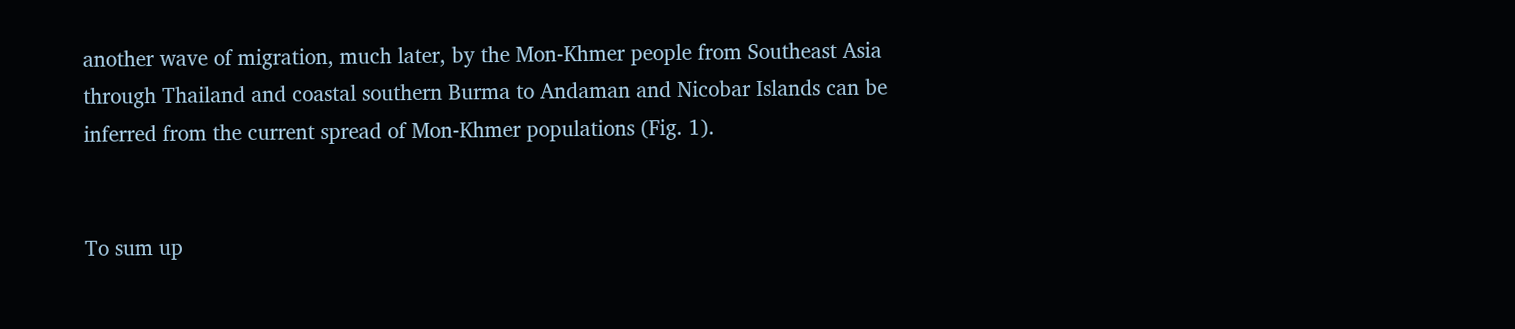another wave of migration, much later, by the Mon-Khmer people from Southeast Asia through Thailand and coastal southern Burma to Andaman and Nicobar Islands can be inferred from the current spread of Mon-Khmer populations (Fig. 1).


To sum up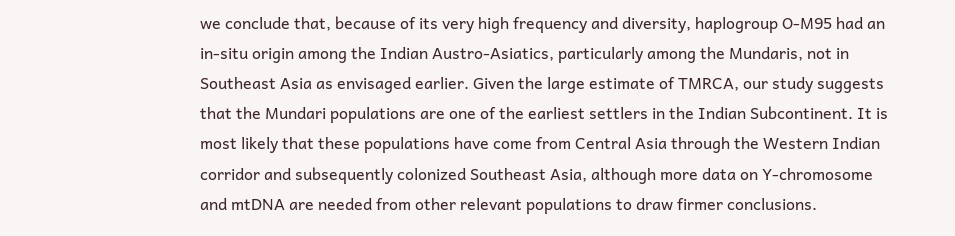we conclude that, because of its very high frequency and diversity, haplogroup O-M95 had an in-situ origin among the Indian Austro-Asiatics, particularly among the Mundaris, not in Southeast Asia as envisaged earlier. Given the large estimate of TMRCA, our study suggests that the Mundari populations are one of the earliest settlers in the Indian Subcontinent. It is most likely that these populations have come from Central Asia through the Western Indian corridor and subsequently colonized Southeast Asia, although more data on Y-chromosome and mtDNA are needed from other relevant populations to draw firmer conclusions.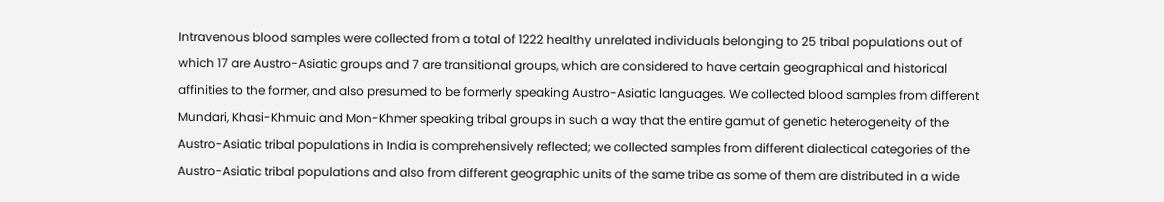Intravenous blood samples were collected from a total of 1222 healthy unrelated individuals belonging to 25 tribal populations out of which 17 are Austro-Asiatic groups and 7 are transitional groups, which are considered to have certain geographical and historical affinities to the former, and also presumed to be formerly speaking Austro-Asiatic languages. We collected blood samples from different Mundari, Khasi-Khmuic and Mon-Khmer speaking tribal groups in such a way that the entire gamut of genetic heterogeneity of the Austro-Asiatic tribal populations in India is comprehensively reflected; we collected samples from different dialectical categories of the Austro-Asiatic tribal populations and also from different geographic units of the same tribe as some of them are distributed in a wide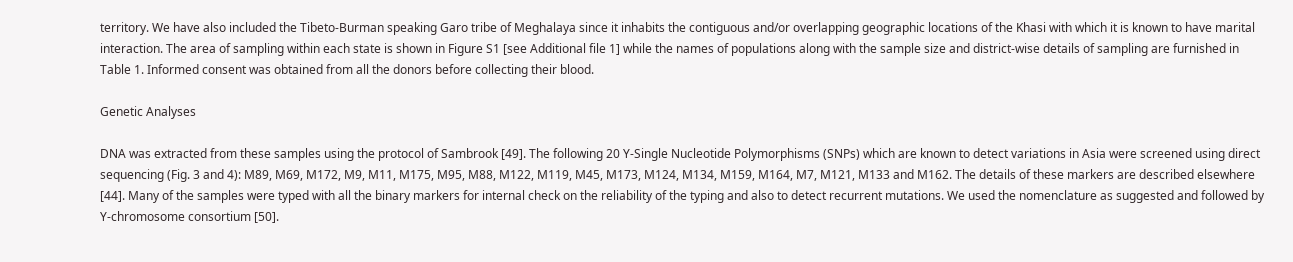territory. We have also included the Tibeto-Burman speaking Garo tribe of Meghalaya since it inhabits the contiguous and/or overlapping geographic locations of the Khasi with which it is known to have marital interaction. The area of sampling within each state is shown in Figure S1 [see Additional file 1] while the names of populations along with the sample size and district-wise details of sampling are furnished in Table 1. Informed consent was obtained from all the donors before collecting their blood.

Genetic Analyses

DNA was extracted from these samples using the protocol of Sambrook [49]. The following 20 Y-Single Nucleotide Polymorphisms (SNPs) which are known to detect variations in Asia were screened using direct sequencing (Fig. 3 and 4): M89, M69, M172, M9, M11, M175, M95, M88, M122, M119, M45, M173, M124, M134, M159, M164, M7, M121, M133 and M162. The details of these markers are described elsewhere [44]. Many of the samples were typed with all the binary markers for internal check on the reliability of the typing and also to detect recurrent mutations. We used the nomenclature as suggested and followed by Y-chromosome consortium [50].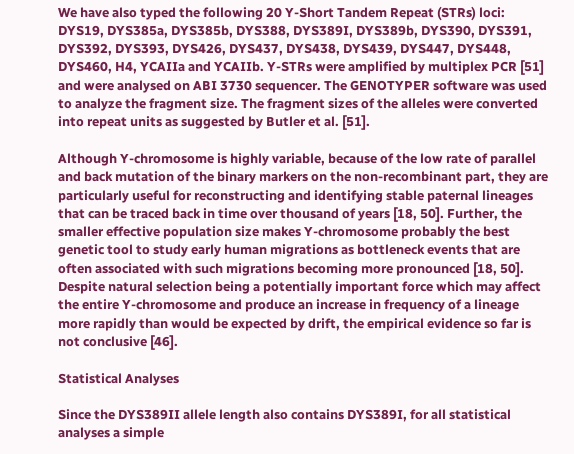We have also typed the following 20 Y-Short Tandem Repeat (STRs) loci: DYS19, DYS385a, DYS385b, DYS388, DYS389I, DYS389b, DYS390, DYS391, DYS392, DYS393, DYS426, DYS437, DYS438, DYS439, DYS447, DYS448, DYS460, H4, YCAIIa and YCAIIb. Y-STRs were amplified by multiplex PCR [51] and were analysed on ABI 3730 sequencer. The GENOTYPER software was used to analyze the fragment size. The fragment sizes of the alleles were converted into repeat units as suggested by Butler et al. [51].

Although Y-chromosome is highly variable, because of the low rate of parallel and back mutation of the binary markers on the non-recombinant part, they are particularly useful for reconstructing and identifying stable paternal lineages that can be traced back in time over thousand of years [18, 50]. Further, the smaller effective population size makes Y-chromosome probably the best genetic tool to study early human migrations as bottleneck events that are often associated with such migrations becoming more pronounced [18, 50]. Despite natural selection being a potentially important force which may affect the entire Y-chromosome and produce an increase in frequency of a lineage more rapidly than would be expected by drift, the empirical evidence so far is not conclusive [46].

Statistical Analyses

Since the DYS389II allele length also contains DYS389I, for all statistical analyses a simple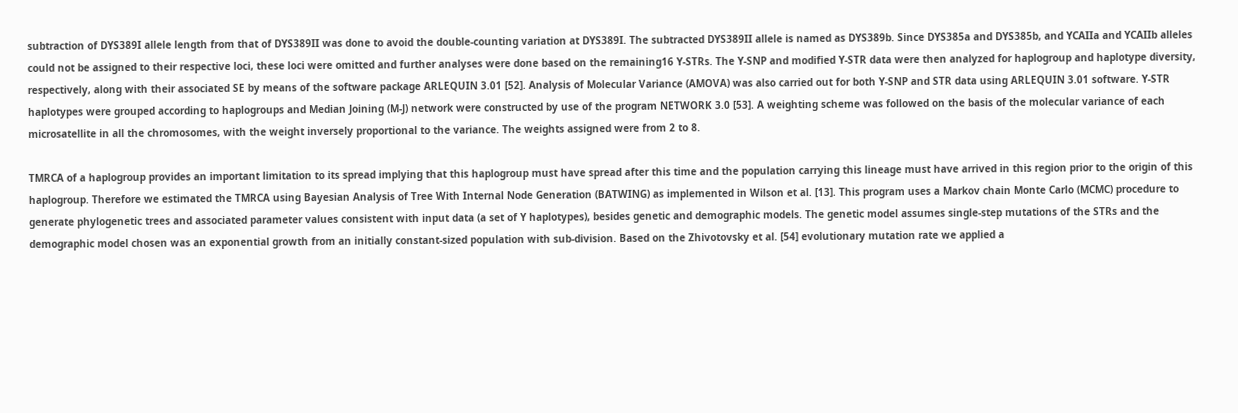subtraction of DYS389I allele length from that of DYS389II was done to avoid the double-counting variation at DYS389I. The subtracted DYS389II allele is named as DYS389b. Since DYS385a and DYS385b, and YCAIIa and YCAIIb alleles could not be assigned to their respective loci, these loci were omitted and further analyses were done based on the remaining16 Y-STRs. The Y-SNP and modified Y-STR data were then analyzed for haplogroup and haplotype diversity, respectively, along with their associated SE by means of the software package ARLEQUIN 3.01 [52]. Analysis of Molecular Variance (AMOVA) was also carried out for both Y-SNP and STR data using ARLEQUIN 3.01 software. Y-STR haplotypes were grouped according to haplogroups and Median Joining (M-J) network were constructed by use of the program NETWORK 3.0 [53]. A weighting scheme was followed on the basis of the molecular variance of each microsatellite in all the chromosomes, with the weight inversely proportional to the variance. The weights assigned were from 2 to 8.

TMRCA of a haplogroup provides an important limitation to its spread implying that this haplogroup must have spread after this time and the population carrying this lineage must have arrived in this region prior to the origin of this haplogroup. Therefore we estimated the TMRCA using Bayesian Analysis of Tree With Internal Node Generation (BATWING) as implemented in Wilson et al. [13]. This program uses a Markov chain Monte Carlo (MCMC) procedure to generate phylogenetic trees and associated parameter values consistent with input data (a set of Y haplotypes), besides genetic and demographic models. The genetic model assumes single-step mutations of the STRs and the demographic model chosen was an exponential growth from an initially constant-sized population with sub-division. Based on the Zhivotovsky et al. [54] evolutionary mutation rate we applied a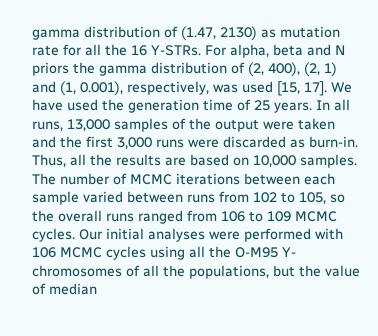gamma distribution of (1.47, 2130) as mutation rate for all the 16 Y-STRs. For alpha, beta and N priors the gamma distribution of (2, 400), (2, 1) and (1, 0.001), respectively, was used [15, 17]. We have used the generation time of 25 years. In all runs, 13,000 samples of the output were taken and the first 3,000 runs were discarded as burn-in. Thus, all the results are based on 10,000 samples. The number of MCMC iterations between each sample varied between runs from 102 to 105, so the overall runs ranged from 106 to 109 MCMC cycles. Our initial analyses were performed with 106 MCMC cycles using all the O-M95 Y-chromosomes of all the populations, but the value of median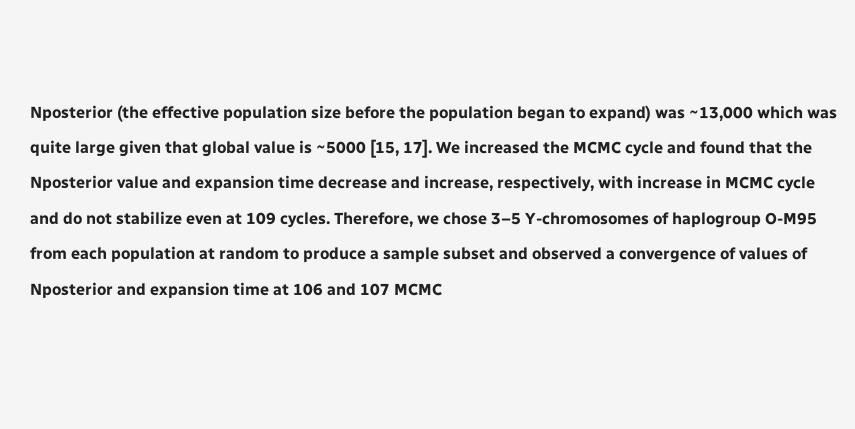Nposterior (the effective population size before the population began to expand) was ~13,000 which was quite large given that global value is ~5000 [15, 17]. We increased the MCMC cycle and found that the Nposterior value and expansion time decrease and increase, respectively, with increase in MCMC cycle and do not stabilize even at 109 cycles. Therefore, we chose 3–5 Y-chromosomes of haplogroup O-M95 from each population at random to produce a sample subset and observed a convergence of values of Nposterior and expansion time at 106 and 107 MCMC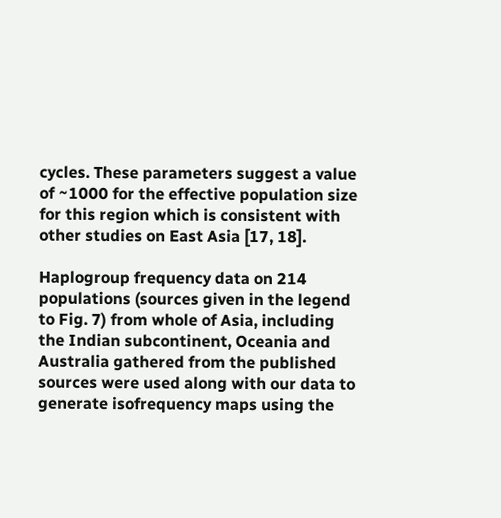cycles. These parameters suggest a value of ~1000 for the effective population size for this region which is consistent with other studies on East Asia [17, 18].

Haplogroup frequency data on 214 populations (sources given in the legend to Fig. 7) from whole of Asia, including the Indian subcontinent, Oceania and Australia gathered from the published sources were used along with our data to generate isofrequency maps using the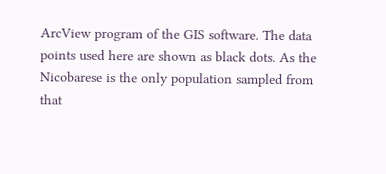ArcView program of the GIS software. The data points used here are shown as black dots. As the Nicobarese is the only population sampled from that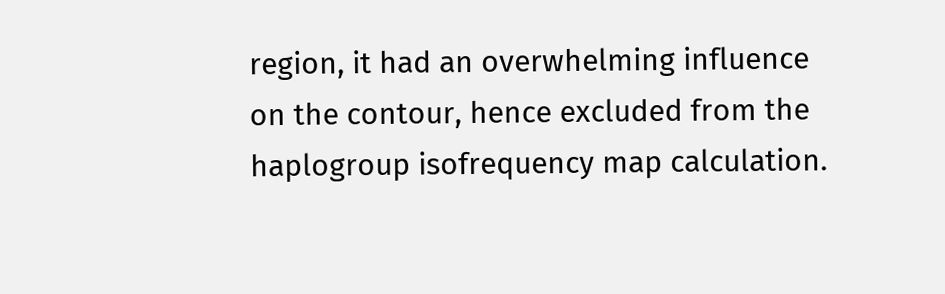region, it had an overwhelming influence on the contour, hence excluded from the haplogroup isofrequency map calculation.